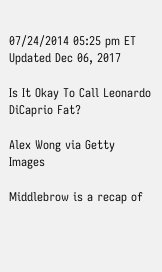07/24/2014 05:25 pm ET Updated Dec 06, 2017

Is It Okay To Call Leonardo DiCaprio Fat?

Alex Wong via Getty Images

Middlebrow is a recap of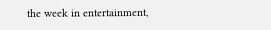the week in entertainment,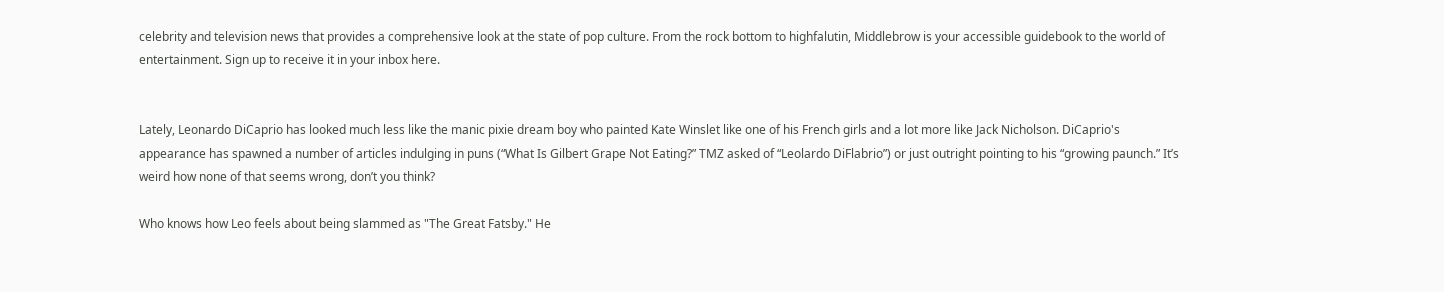celebrity and television news that provides a comprehensive look at the state of pop culture. From the rock bottom to highfalutin, Middlebrow is your accessible guidebook to the world of entertainment. Sign up to receive it in your inbox here.


Lately, Leonardo DiCaprio has looked much less like the manic pixie dream boy who painted Kate Winslet like one of his French girls and a lot more like Jack Nicholson. DiCaprio's appearance has spawned a number of articles indulging in puns (“What Is Gilbert Grape Not Eating?” TMZ asked of “Leolardo DiFlabrio”) or just outright pointing to his “growing paunch.” It’s weird how none of that seems wrong, don’t you think?

Who knows how Leo feels about being slammed as "The Great Fatsby." He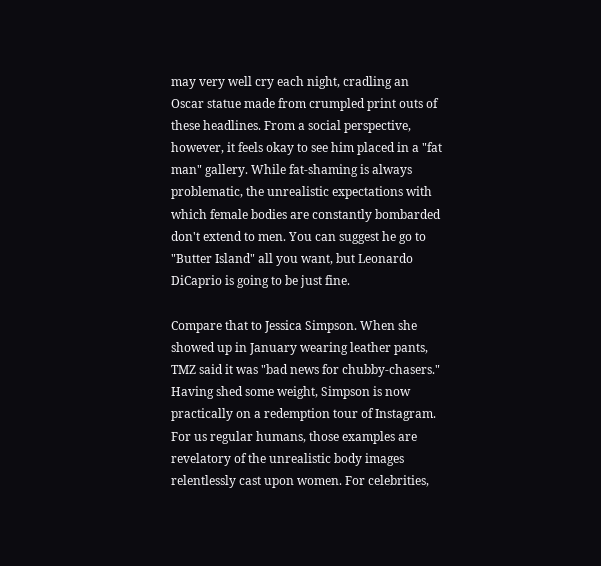may very well cry each night, cradling an Oscar statue made from crumpled print outs of these headlines. From a social perspective, however, it feels okay to see him placed in a "fat man" gallery. While fat-shaming is always problematic, the unrealistic expectations with which female bodies are constantly bombarded don't extend to men. You can suggest he go to "Butter Island" all you want, but Leonardo DiCaprio is going to be just fine.

Compare that to Jessica Simpson. When she showed up in January wearing leather pants, TMZ said it was "bad news for chubby-chasers." Having shed some weight, Simpson is now practically on a redemption tour of Instagram. For us regular humans, those examples are revelatory of the unrealistic body images relentlessly cast upon women. For celebrities,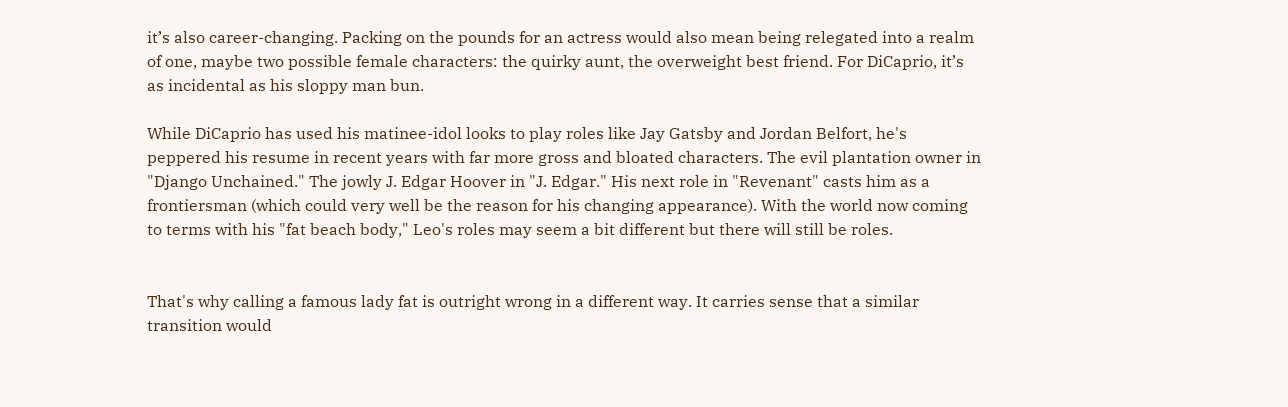it’s also career-changing. Packing on the pounds for an actress would also mean being relegated into a realm of one, maybe two possible female characters: the quirky aunt, the overweight best friend. For DiCaprio, it’s as incidental as his sloppy man bun.

While DiCaprio has used his matinee-idol looks to play roles like Jay Gatsby and Jordan Belfort, he's peppered his resume in recent years with far more gross and bloated characters. The evil plantation owner in "Django Unchained." The jowly J. Edgar Hoover in "J. Edgar." His next role in "Revenant" casts him as a frontiersman (which could very well be the reason for his changing appearance). With the world now coming to terms with his "fat beach body," Leo's roles may seem a bit different but there will still be roles.


That's why calling a famous lady fat is outright wrong in a different way. It carries sense that a similar transition would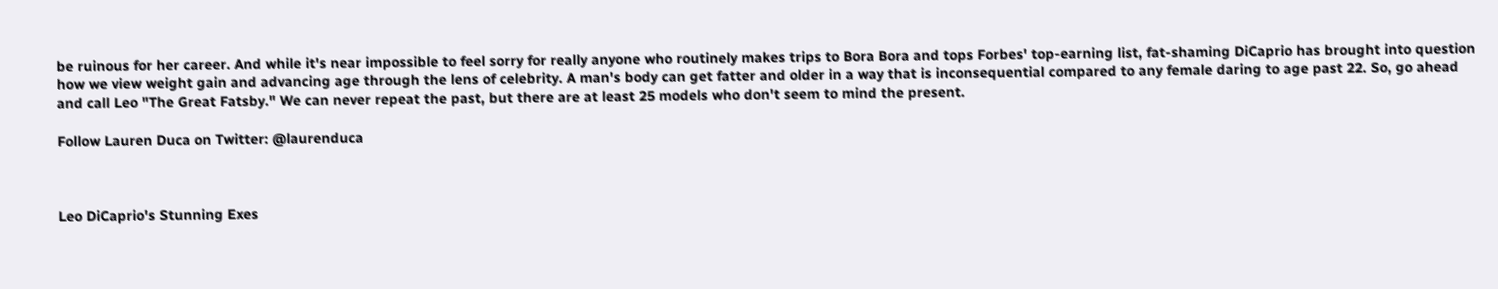be ruinous for her career. And while it's near impossible to feel sorry for really anyone who routinely makes trips to Bora Bora and tops Forbes' top-earning list, fat-shaming DiCaprio has brought into question how we view weight gain and advancing age through the lens of celebrity. A man's body can get fatter and older in a way that is inconsequential compared to any female daring to age past 22. So, go ahead and call Leo "The Great Fatsby." We can never repeat the past, but there are at least 25 models who don't seem to mind the present.

Follow Lauren Duca on Twitter: @laurenduca



Leo DiCaprio's Stunning Exes